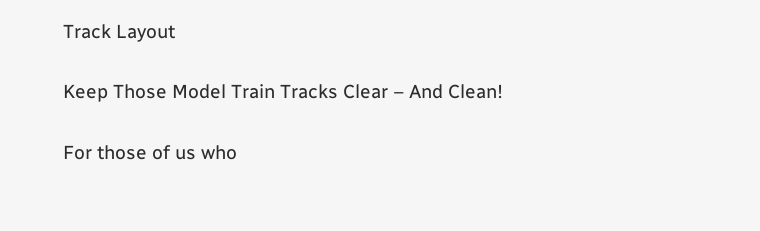Track Layout

Keep Those Model Train Tracks Clear – And Clean!

For those of us who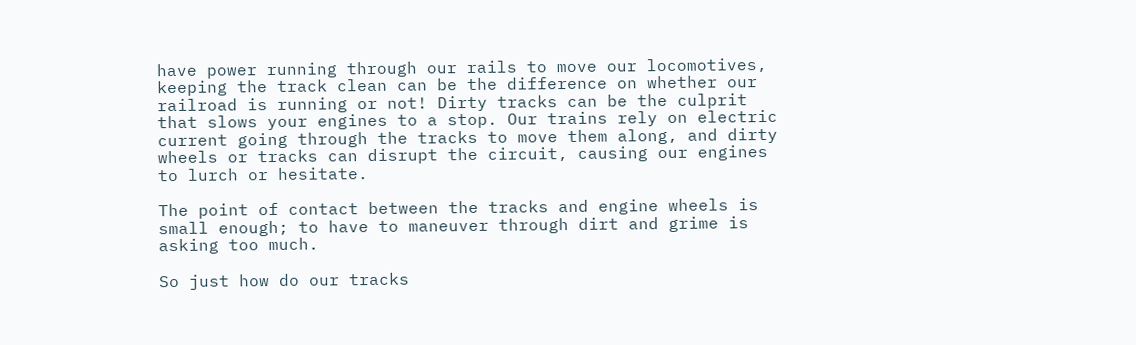have power running through our rails to move our locomotives, keeping the track clean can be the difference on whether our railroad is running or not! Dirty tracks can be the culprit that slows your engines to a stop. Our trains rely on electric current going through the tracks to move them along, and dirty wheels or tracks can disrupt the circuit, causing our engines to lurch or hesitate.

The point of contact between the tracks and engine wheels is small enough; to have to maneuver through dirt and grime is asking too much.

So just how do our tracks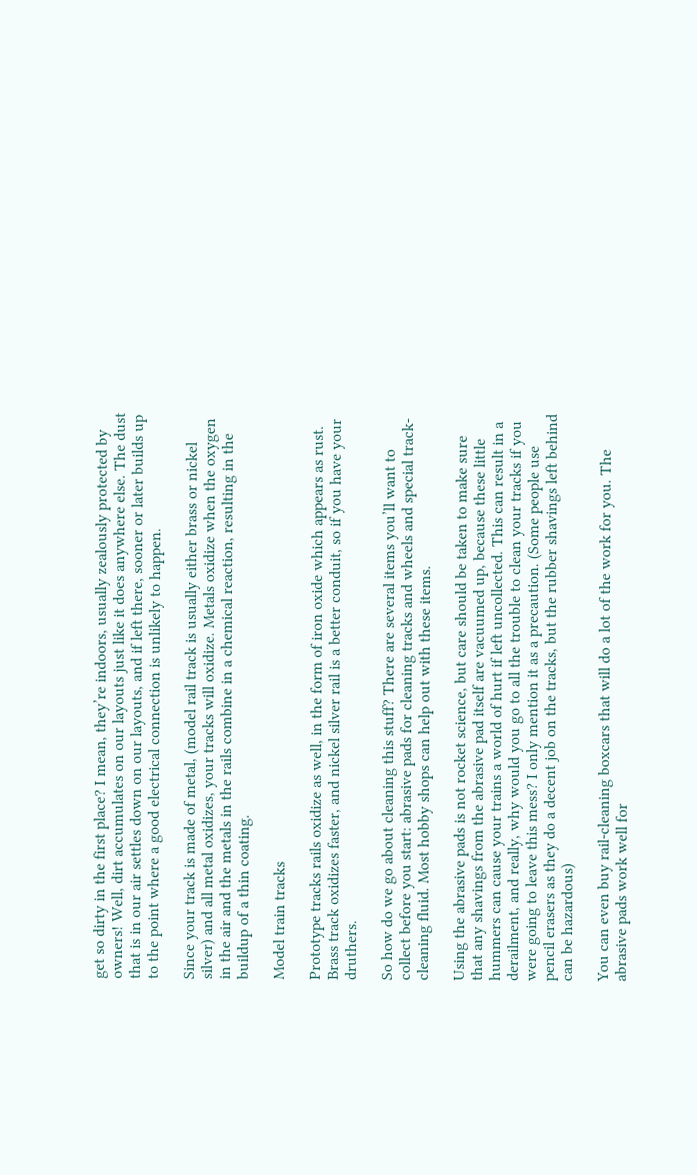get so dirty in the first place? I mean, they’re indoors, usually zealously protected by owners! Well, dirt accumulates on our layouts just like it does anywhere else. The dust that is in our air settles down on our layouts, and if left there, sooner or later builds up to the point where a good electrical connection is unlikely to happen.

Since your track is made of metal, (model rail track is usually either brass or nickel silver) and all metal oxidizes, your tracks will oxidize. Metals oxidize when the oxygen in the air and the metals in the rails combine in a chemical reaction, resulting in the buildup of a thin coating.

Model train tracks

Prototype tracks rails oxidize as well, in the form of iron oxide which appears as rust. Brass track oxidizes faster, and nickel silver rail is a better conduit, so if you have your druthers.

So how do we go about cleaning this stuff? There are several items you’ll want to collect before you start: abrasive pads for cleaning tracks and wheels and special track-cleaning fluid. Most hobby shops can help out with these items.

Using the abrasive pads is not rocket science, but care should be taken to make sure that any shavings from the abrasive pad itself are vacuumed up, because these little hummers can cause your trains a world of hurt if left uncollected. This can result in a derailment, and really, why would you go to all the trouble to clean your tracks if you were going to leave this mess? I only mention it as a precaution. (Some people use pencil erasers as they do a decent job on the tracks, but the rubber shavings left behind can be hazardous)

You can even buy rail-cleaning boxcars that will do a lot of the work for you. The abrasive pads work well for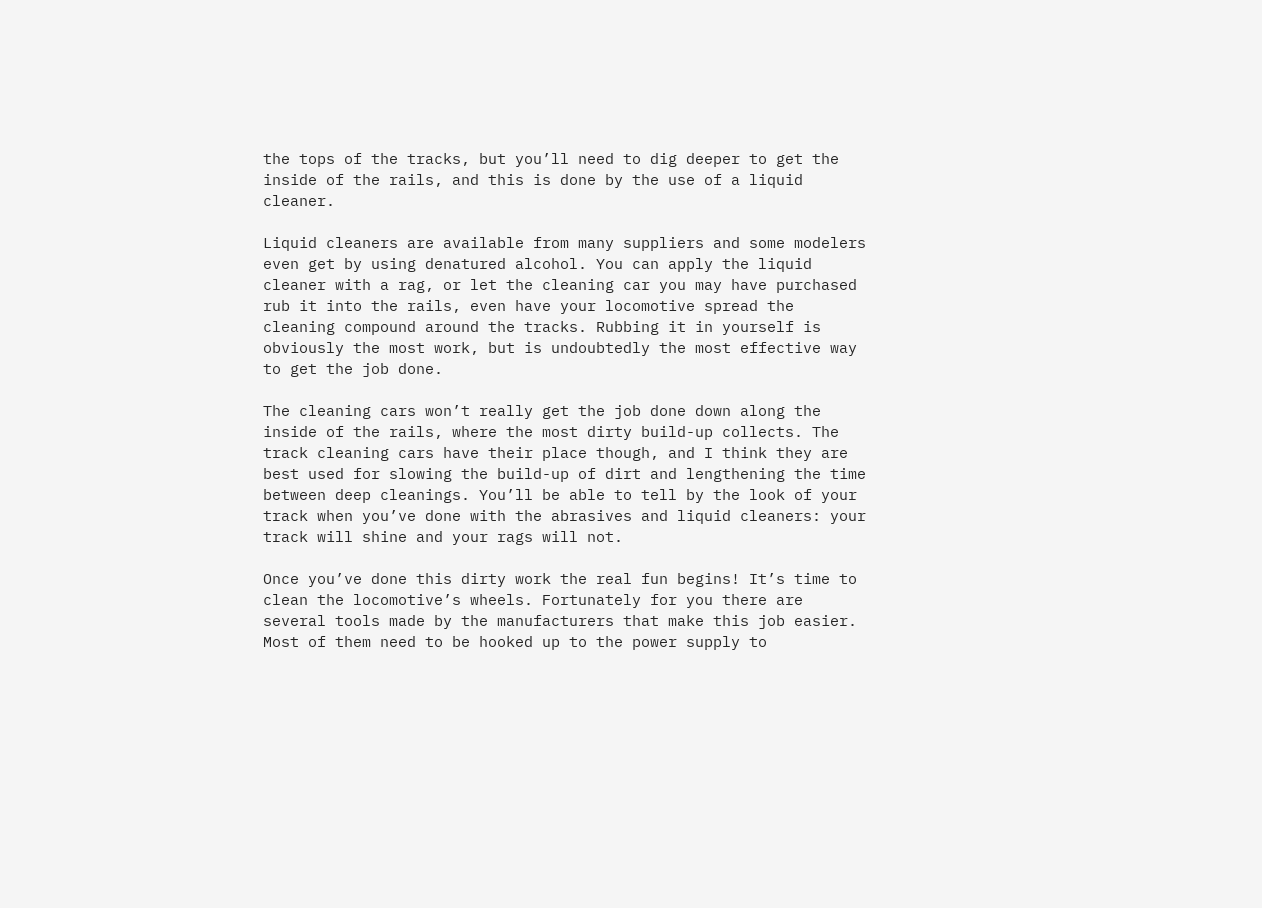the tops of the tracks, but you’ll need to dig deeper to get the inside of the rails, and this is done by the use of a liquid cleaner.

Liquid cleaners are available from many suppliers and some modelers even get by using denatured alcohol. You can apply the liquid cleaner with a rag, or let the cleaning car you may have purchased rub it into the rails, even have your locomotive spread the cleaning compound around the tracks. Rubbing it in yourself is obviously the most work, but is undoubtedly the most effective way to get the job done.

The cleaning cars won’t really get the job done down along the inside of the rails, where the most dirty build-up collects. The track cleaning cars have their place though, and I think they are best used for slowing the build-up of dirt and lengthening the time between deep cleanings. You’ll be able to tell by the look of your track when you’ve done with the abrasives and liquid cleaners: your track will shine and your rags will not.

Once you’ve done this dirty work the real fun begins! It’s time to clean the locomotive’s wheels. Fortunately for you there are several tools made by the manufacturers that make this job easier. Most of them need to be hooked up to the power supply to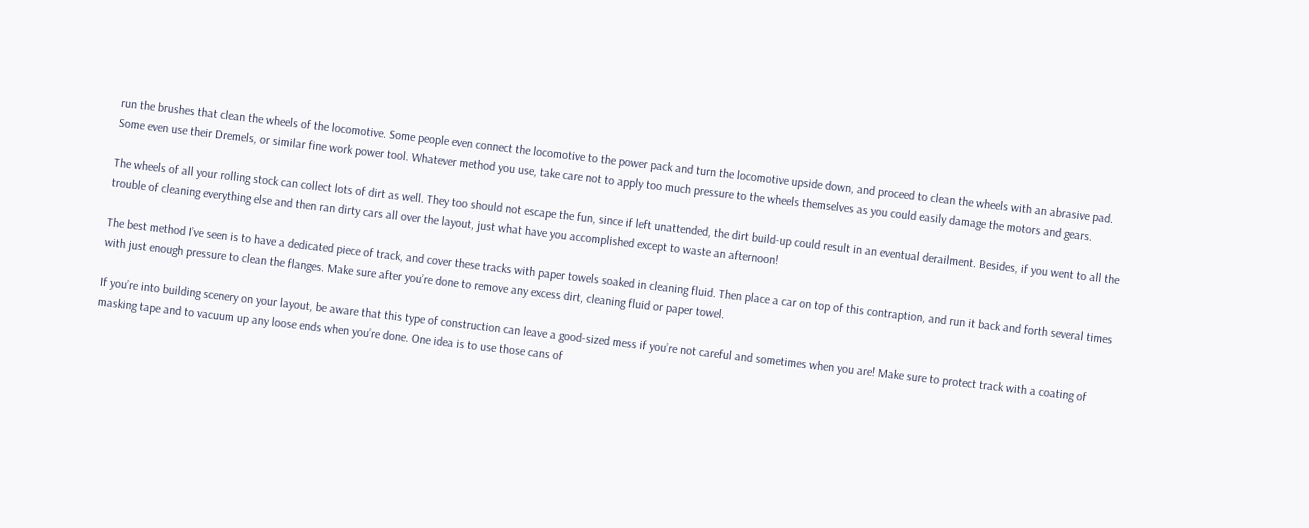run the brushes that clean the wheels of the locomotive. Some people even connect the locomotive to the power pack and turn the locomotive upside down, and proceed to clean the wheels with an abrasive pad. Some even use their Dremels, or similar fine work power tool. Whatever method you use, take care not to apply too much pressure to the wheels themselves as you could easily damage the motors and gears.

The wheels of all your rolling stock can collect lots of dirt as well. They too should not escape the fun, since if left unattended, the dirt build-up could result in an eventual derailment. Besides, if you went to all the trouble of cleaning everything else and then ran dirty cars all over the layout, just what have you accomplished except to waste an afternoon!

The best method I’ve seen is to have a dedicated piece of track, and cover these tracks with paper towels soaked in cleaning fluid. Then place a car on top of this contraption, and run it back and forth several times with just enough pressure to clean the flanges. Make sure after you’re done to remove any excess dirt, cleaning fluid or paper towel.

If you’re into building scenery on your layout, be aware that this type of construction can leave a good-sized mess if you’re not careful and sometimes when you are! Make sure to protect track with a coating of masking tape and to vacuum up any loose ends when you’re done. One idea is to use those cans of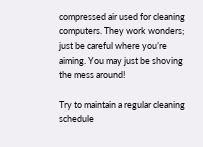compressed air used for cleaning computers. They work wonders; just be careful where you’re aiming. You may just be shoving the mess around!

Try to maintain a regular cleaning schedule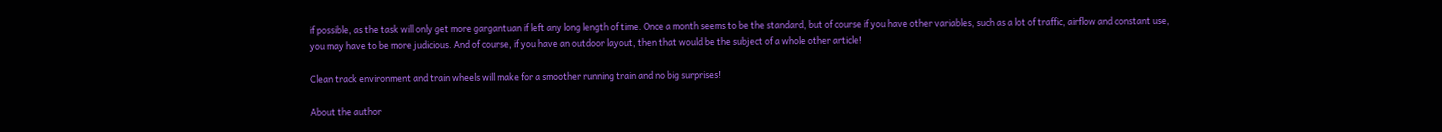if possible, as the task will only get more gargantuan if left any long length of time. Once a month seems to be the standard, but of course if you have other variables, such as a lot of traffic, airflow and constant use, you may have to be more judicious. And of course, if you have an outdoor layout, then that would be the subject of a whole other article!

Clean track environment and train wheels will make for a smoother running train and no big surprises!

About the author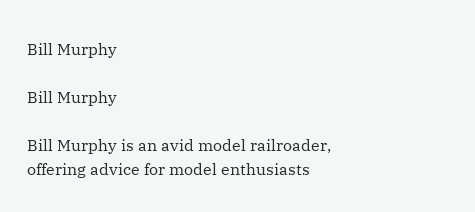Bill Murphy

Bill Murphy

Bill Murphy is an avid model railroader, offering advice for model enthusiasts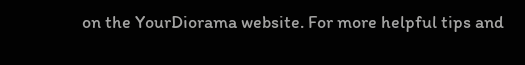on the YourDiorama website. For more helpful tips and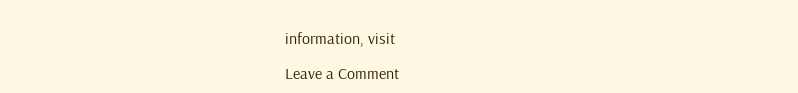information, visit

Leave a Comment